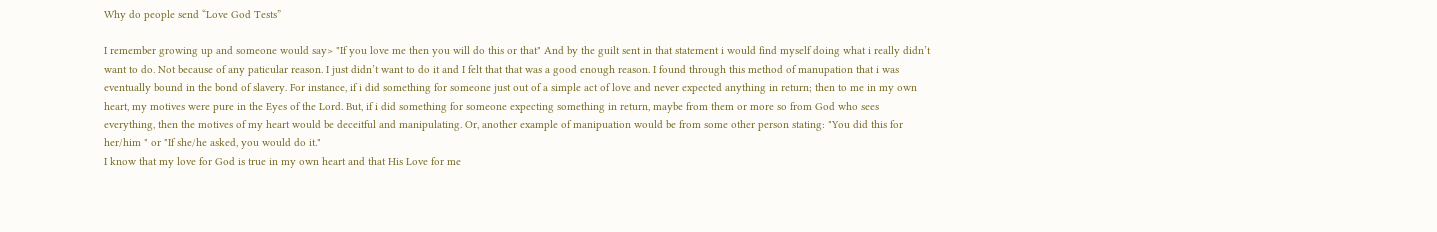Why do people send “Love God Tests”

I remember growing up and someone would say> "If you love me then you will do this or that" And by the guilt sent in that statement i would find myself doing what i really didn’t want to do. Not because of any paticular reason. I just didn’t want to do it and I felt that that was a good enough reason. I found through this method of manupation that i was eventually bound in the bond of slavery. For instance, if i did something for someone just out of a simple act of love and never expected anything in return; then to me in my own heart, my motives were pure in the Eyes of the Lord. But, if i did something for someone expecting something in return, maybe from them or more so from God who sees everything, then the motives of my heart would be deceitful and manipulating. Or, another example of manipuation would be from some other person stating: "You did this for her/him " or "If she/he asked, you would do it."
I know that my love for God is true in my own heart and that His Love for me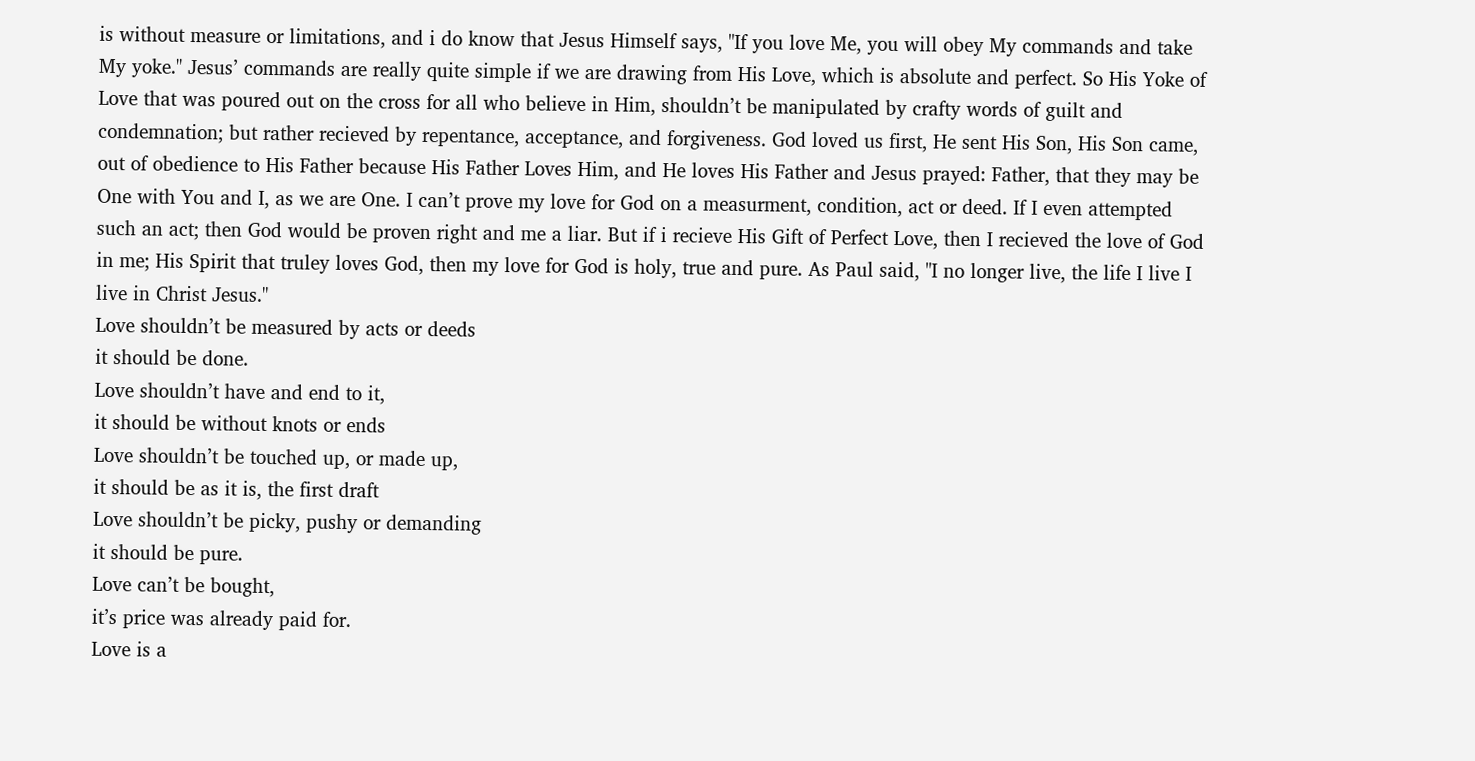is without measure or limitations, and i do know that Jesus Himself says, "If you love Me, you will obey My commands and take My yoke." Jesus’ commands are really quite simple if we are drawing from His Love, which is absolute and perfect. So His Yoke of Love that was poured out on the cross for all who believe in Him, shouldn’t be manipulated by crafty words of guilt and condemnation; but rather recieved by repentance, acceptance, and forgiveness. God loved us first, He sent His Son, His Son came, out of obedience to His Father because His Father Loves Him, and He loves His Father and Jesus prayed: Father, that they may be One with You and I, as we are One. I can’t prove my love for God on a measurment, condition, act or deed. If I even attempted such an act; then God would be proven right and me a liar. But if i recieve His Gift of Perfect Love, then I recieved the love of God in me; His Spirit that truley loves God, then my love for God is holy, true and pure. As Paul said, "I no longer live, the life I live I live in Christ Jesus."
Love shouldn’t be measured by acts or deeds
it should be done.
Love shouldn’t have and end to it,
it should be without knots or ends
Love shouldn’t be touched up, or made up,
it should be as it is, the first draft
Love shouldn’t be picky, pushy or demanding
it should be pure.
Love can’t be bought,
it’s price was already paid for.
Love is a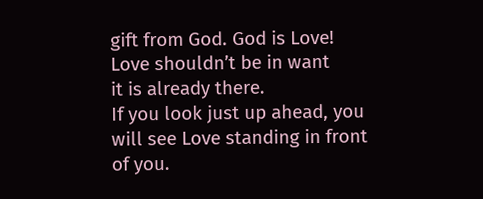gift from God. God is Love!
Love shouldn’t be in want
it is already there.
If you look just up ahead, you will see Love standing in front of you.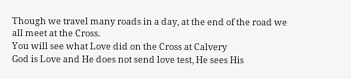Though we travel many roads in a day, at the end of the road we all meet at the Cross.
You will see what Love did on the Cross at Calvery
God is Love and He does not send love test, He sees His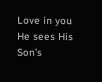Love in you
He sees His Son’s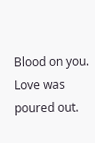Blood on you.
Love was poured out.